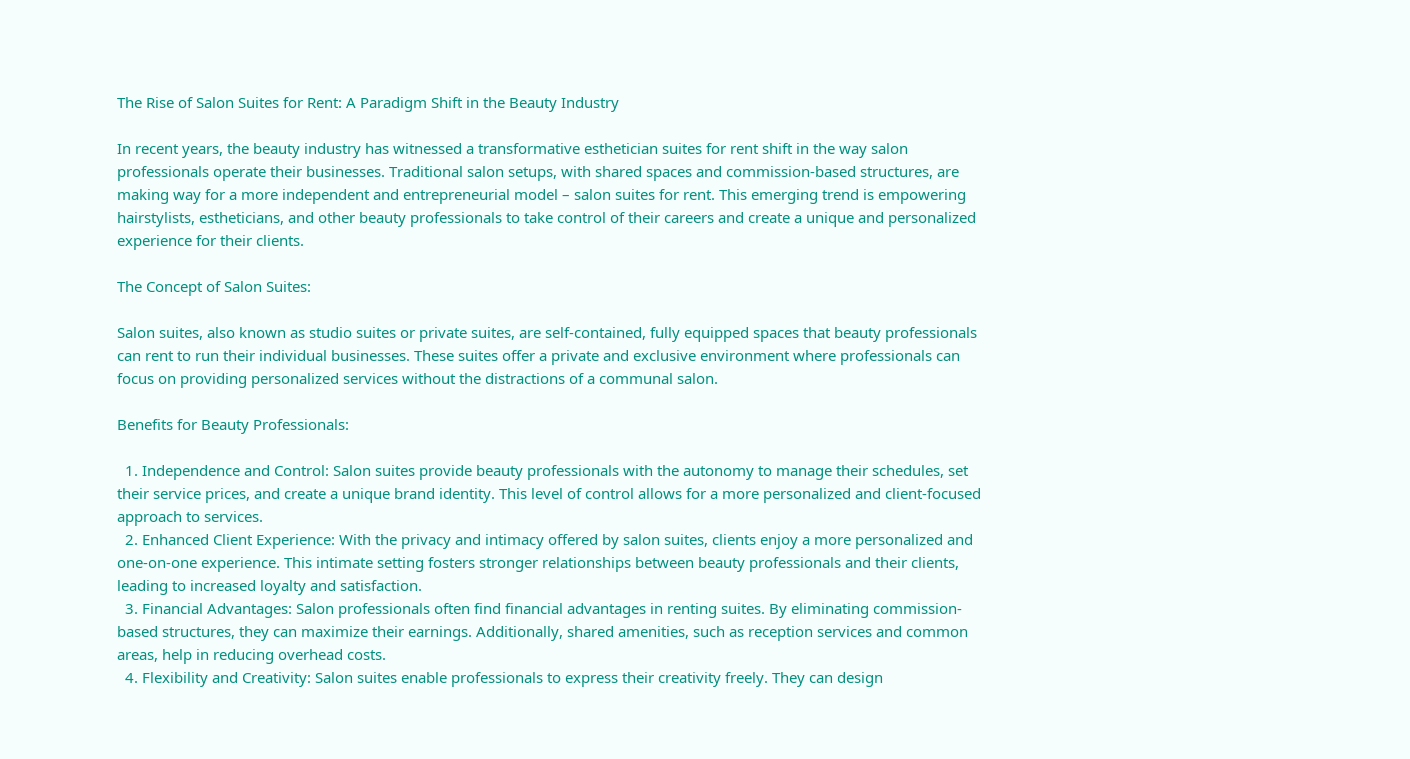The Rise of Salon Suites for Rent: A Paradigm Shift in the Beauty Industry

In recent years, the beauty industry has witnessed a transformative esthetician suites for rent shift in the way salon professionals operate their businesses. Traditional salon setups, with shared spaces and commission-based structures, are making way for a more independent and entrepreneurial model – salon suites for rent. This emerging trend is empowering hairstylists, estheticians, and other beauty professionals to take control of their careers and create a unique and personalized experience for their clients.

The Concept of Salon Suites:

Salon suites, also known as studio suites or private suites, are self-contained, fully equipped spaces that beauty professionals can rent to run their individual businesses. These suites offer a private and exclusive environment where professionals can focus on providing personalized services without the distractions of a communal salon.

Benefits for Beauty Professionals:

  1. Independence and Control: Salon suites provide beauty professionals with the autonomy to manage their schedules, set their service prices, and create a unique brand identity. This level of control allows for a more personalized and client-focused approach to services.
  2. Enhanced Client Experience: With the privacy and intimacy offered by salon suites, clients enjoy a more personalized and one-on-one experience. This intimate setting fosters stronger relationships between beauty professionals and their clients, leading to increased loyalty and satisfaction.
  3. Financial Advantages: Salon professionals often find financial advantages in renting suites. By eliminating commission-based structures, they can maximize their earnings. Additionally, shared amenities, such as reception services and common areas, help in reducing overhead costs.
  4. Flexibility and Creativity: Salon suites enable professionals to express their creativity freely. They can design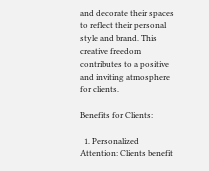and decorate their spaces to reflect their personal style and brand. This creative freedom contributes to a positive and inviting atmosphere for clients.

Benefits for Clients:

  1. Personalized Attention: Clients benefit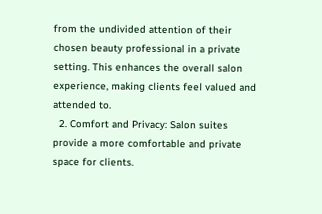from the undivided attention of their chosen beauty professional in a private setting. This enhances the overall salon experience, making clients feel valued and attended to.
  2. Comfort and Privacy: Salon suites provide a more comfortable and private space for clients.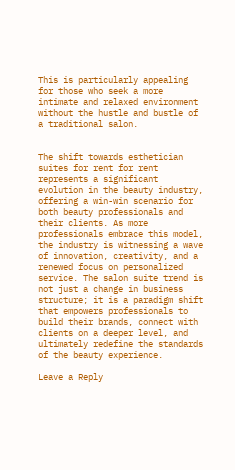This is particularly appealing for those who seek a more intimate and relaxed environment without the hustle and bustle of a traditional salon.


The shift towards esthetician suites for rent for rent represents a significant evolution in the beauty industry, offering a win-win scenario for both beauty professionals and their clients. As more professionals embrace this model, the industry is witnessing a wave of innovation, creativity, and a renewed focus on personalized service. The salon suite trend is not just a change in business structure; it is a paradigm shift that empowers professionals to build their brands, connect with clients on a deeper level, and ultimately redefine the standards of the beauty experience.

Leave a Reply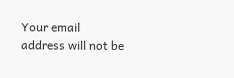Your email address will not be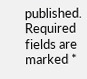published. Required fields are marked *